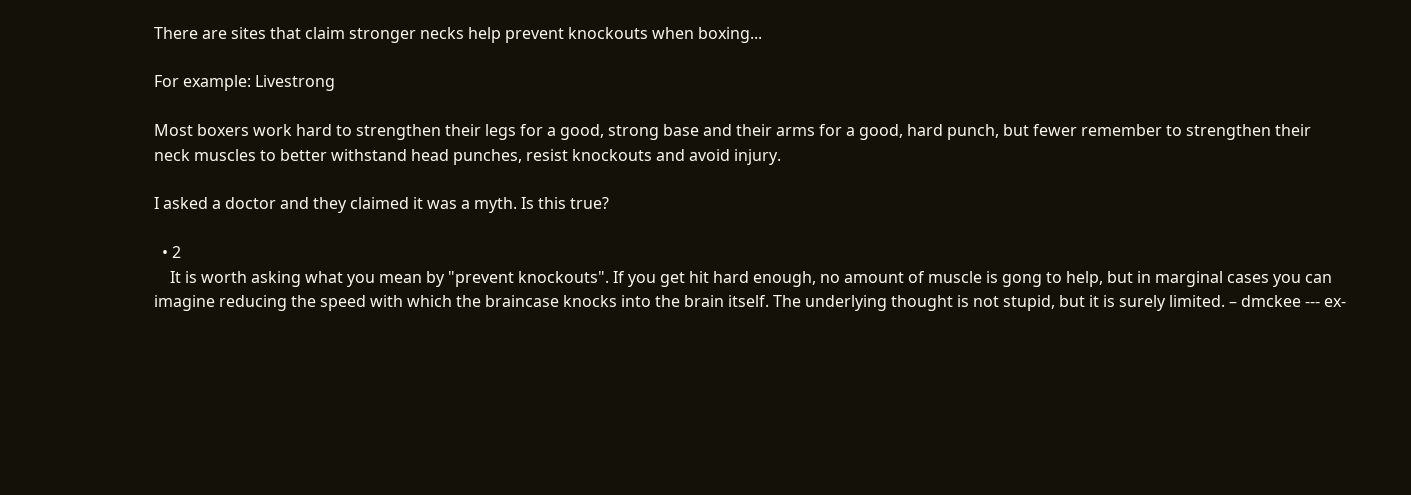There are sites that claim stronger necks help prevent knockouts when boxing...

For example: Livestrong

Most boxers work hard to strengthen their legs for a good, strong base and their arms for a good, hard punch, but fewer remember to strengthen their neck muscles to better withstand head punches, resist knockouts and avoid injury.

I asked a doctor and they claimed it was a myth. Is this true?

  • 2
    It is worth asking what you mean by "prevent knockouts". If you get hit hard enough, no amount of muscle is gong to help, but in marginal cases you can imagine reducing the speed with which the braincase knocks into the brain itself. The underlying thought is not stupid, but it is surely limited. – dmckee --- ex-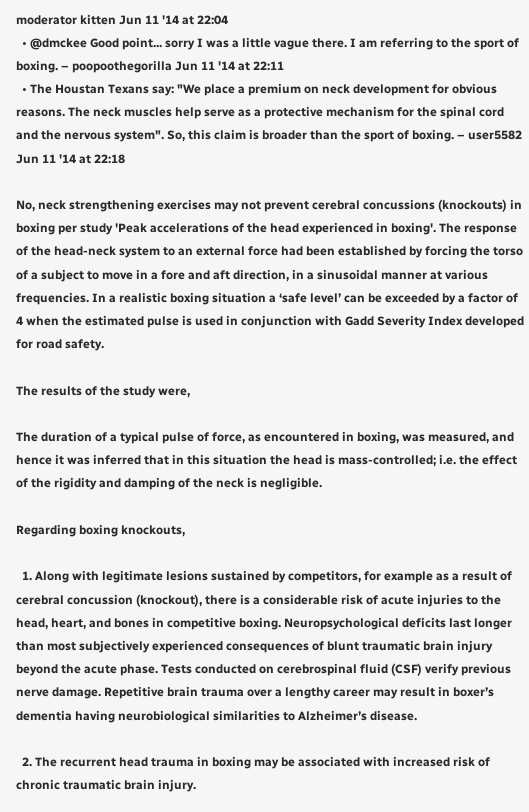moderator kitten Jun 11 '14 at 22:04
  • @dmckee Good point... sorry I was a little vague there. I am referring to the sport of boxing. – poopoothegorilla Jun 11 '14 at 22:11
  • The Houstan Texans say: "We place a premium on neck development for obvious reasons. The neck muscles help serve as a protective mechanism for the spinal cord and the nervous system". So, this claim is broader than the sport of boxing. – user5582 Jun 11 '14 at 22:18

No, neck strengthening exercises may not prevent cerebral concussions (knockouts) in boxing per study 'Peak accelerations of the head experienced in boxing'. The response of the head-neck system to an external force had been established by forcing the torso of a subject to move in a fore and aft direction, in a sinusoidal manner at various frequencies. In a realistic boxing situation a ‘safe level’ can be exceeded by a factor of 4 when the estimated pulse is used in conjunction with Gadd Severity Index developed for road safety.

The results of the study were,

The duration of a typical pulse of force, as encountered in boxing, was measured, and hence it was inferred that in this situation the head is mass-controlled; i.e. the effect of the rigidity and damping of the neck is negligible.

Regarding boxing knockouts,

  1. Along with legitimate lesions sustained by competitors, for example as a result of cerebral concussion (knockout), there is a considerable risk of acute injuries to the head, heart, and bones in competitive boxing. Neuropsychological deficits last longer than most subjectively experienced consequences of blunt traumatic brain injury beyond the acute phase. Tests conducted on cerebrospinal fluid (CSF) verify previous nerve damage. Repetitive brain trauma over a lengthy career may result in boxer’s dementia having neurobiological similarities to Alzheimer’s disease.

  2. The recurrent head trauma in boxing may be associated with increased risk of chronic traumatic brain injury.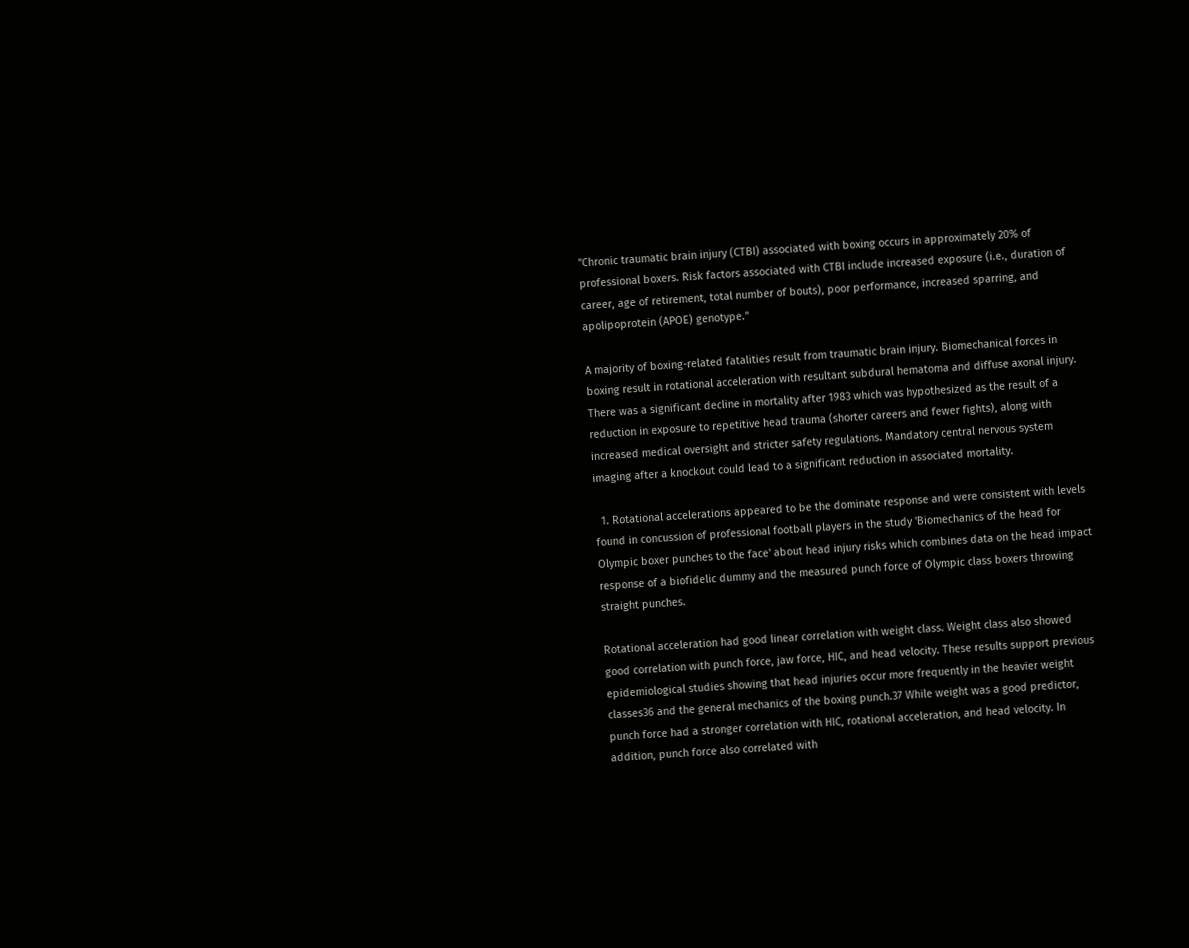"Chronic traumatic brain injury (CTBI) associated with boxing occurs in approximately 20% of professional boxers. Risk factors associated with CTBI include increased exposure (i.e., duration of career, age of retirement, total number of bouts), poor performance, increased sparring, and apolipoprotein (APOE) genotype."

A majority of boxing-related fatalities result from traumatic brain injury. Biomechanical forces in boxing result in rotational acceleration with resultant subdural hematoma and diffuse axonal injury. There was a significant decline in mortality after 1983 which was hypothesized as the result of a reduction in exposure to repetitive head trauma (shorter careers and fewer fights), along with increased medical oversight and stricter safety regulations. Mandatory central nervous system imaging after a knockout could lead to a significant reduction in associated mortality.

  1. Rotational accelerations appeared to be the dominate response and were consistent with levels found in concussion of professional football players in the study 'Biomechanics of the head for Olympic boxer punches to the face' about head injury risks which combines data on the head impact response of a biofidelic dummy and the measured punch force of Olympic class boxers throwing straight punches.

Rotational acceleration had good linear correlation with weight class. Weight class also showed good correlation with punch force, jaw force, HIC, and head velocity. These results support previous epidemiological studies showing that head injuries occur more frequently in the heavier weight classes36 and the general mechanics of the boxing punch.37 While weight was a good predictor, punch force had a stronger correlation with HIC, rotational acceleration, and head velocity. In addition, punch force also correlated with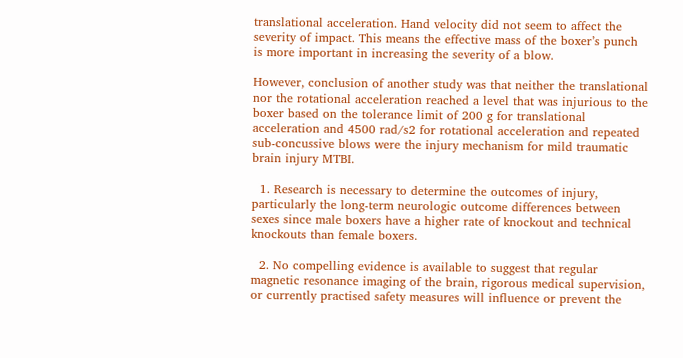translational acceleration. Hand velocity did not seem to affect the severity of impact. This means the effective mass of the boxer’s punch is more important in increasing the severity of a blow.

However, conclusion of another study was that neither the translational nor the rotational acceleration reached a level that was injurious to the boxer based on the tolerance limit of 200 g for translational acceleration and 4500 rad/s2 for rotational acceleration and repeated sub-concussive blows were the injury mechanism for mild traumatic brain injury MTBI.

  1. Research is necessary to determine the outcomes of injury, particularly the long-term neurologic outcome differences between sexes since male boxers have a higher rate of knockout and technical knockouts than female boxers.

  2. No compelling evidence is available to suggest that regular magnetic resonance imaging of the brain, rigorous medical supervision, or currently practised safety measures will influence or prevent the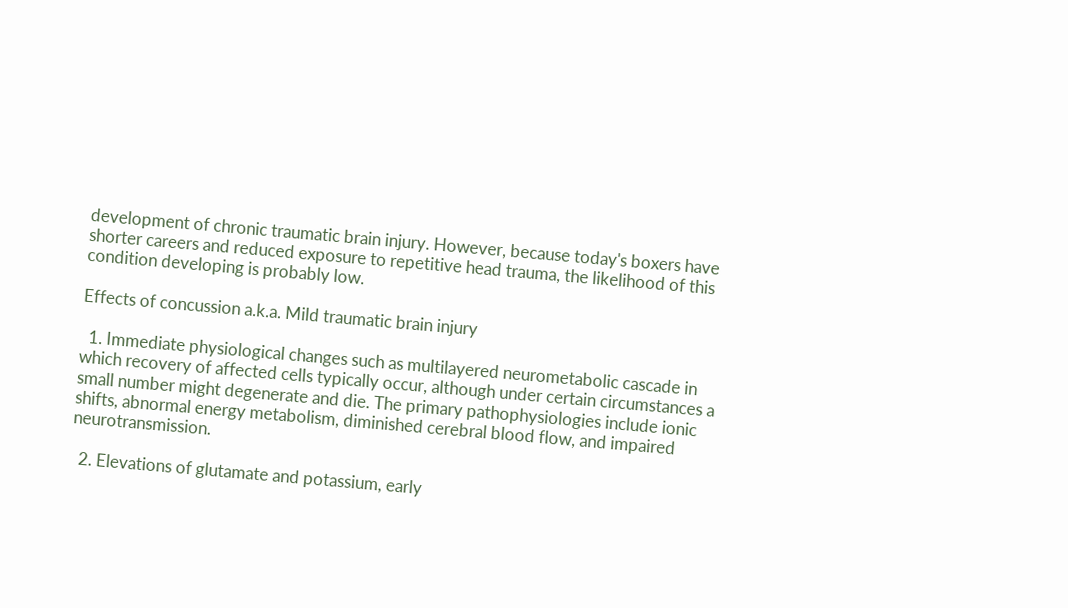development of chronic traumatic brain injury. However, because today's boxers have shorter careers and reduced exposure to repetitive head trauma, the likelihood of this condition developing is probably low.

Effects of concussion a.k.a. Mild traumatic brain injury

  1. Immediate physiological changes such as multilayered neurometabolic cascade in which recovery of affected cells typically occur, although under certain circumstances a small number might degenerate and die. The primary pathophysiologies include ionic shifts, abnormal energy metabolism, diminished cerebral blood flow, and impaired neurotransmission.

  2. Elevations of glutamate and potassium, early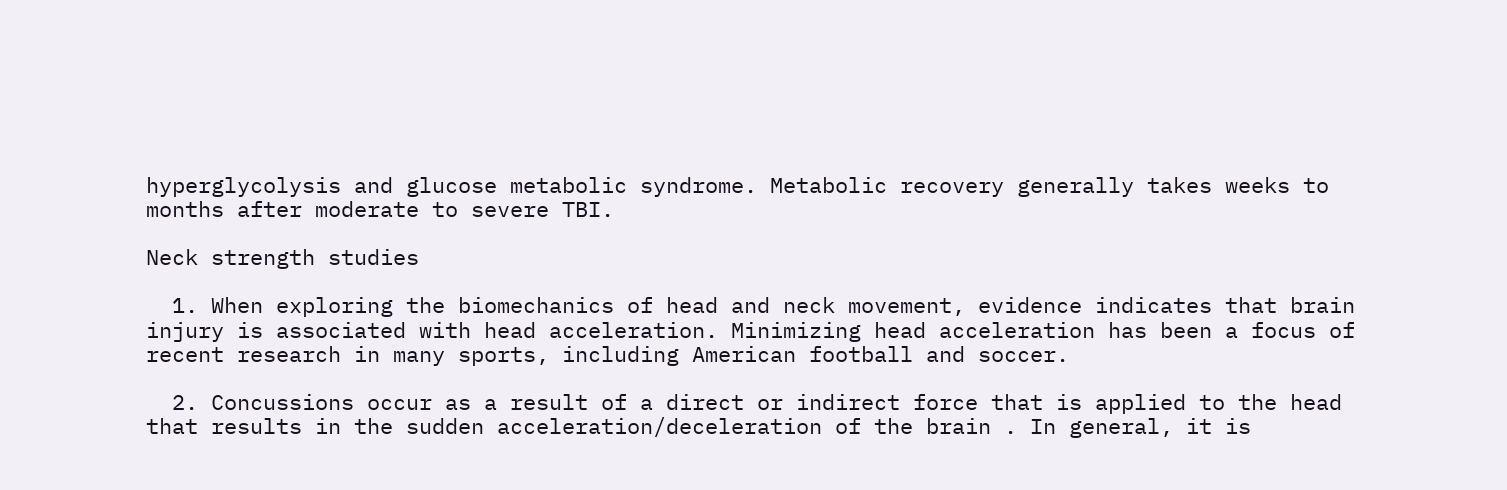hyperglycolysis and glucose metabolic syndrome. Metabolic recovery generally takes weeks to months after moderate to severe TBI.

Neck strength studies

  1. When exploring the biomechanics of head and neck movement, evidence indicates that brain injury is associated with head acceleration. Minimizing head acceleration has been a focus of recent research in many sports, including American football and soccer.

  2. Concussions occur as a result of a direct or indirect force that is applied to the head that results in the sudden acceleration/deceleration of the brain . In general, it is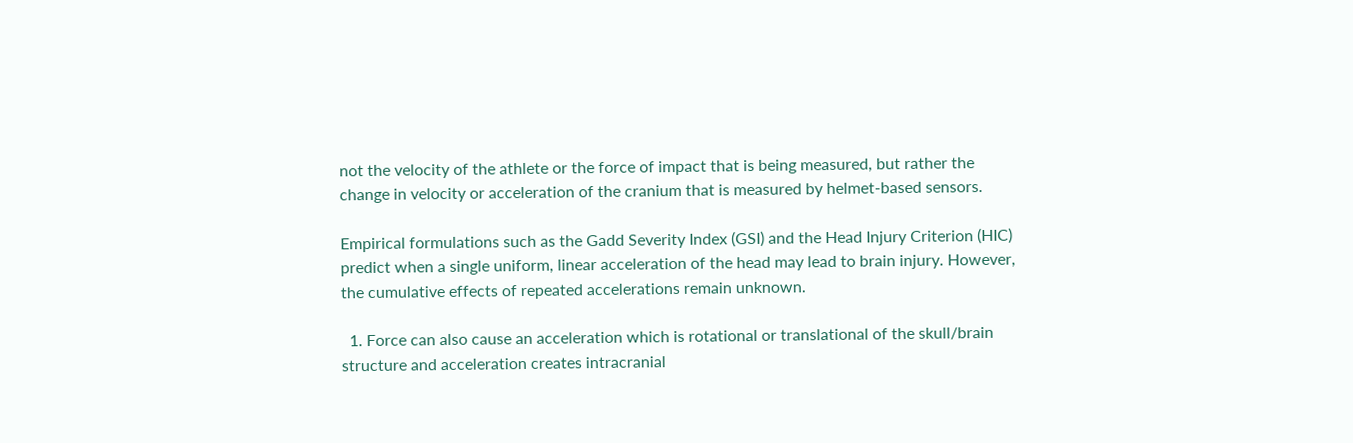not the velocity of the athlete or the force of impact that is being measured, but rather the change in velocity or acceleration of the cranium that is measured by helmet-based sensors.

Empirical formulations such as the Gadd Severity Index (GSI) and the Head Injury Criterion (HIC) predict when a single uniform, linear acceleration of the head may lead to brain injury. However, the cumulative effects of repeated accelerations remain unknown.

  1. Force can also cause an acceleration which is rotational or translational of the skull/brain structure and acceleration creates intracranial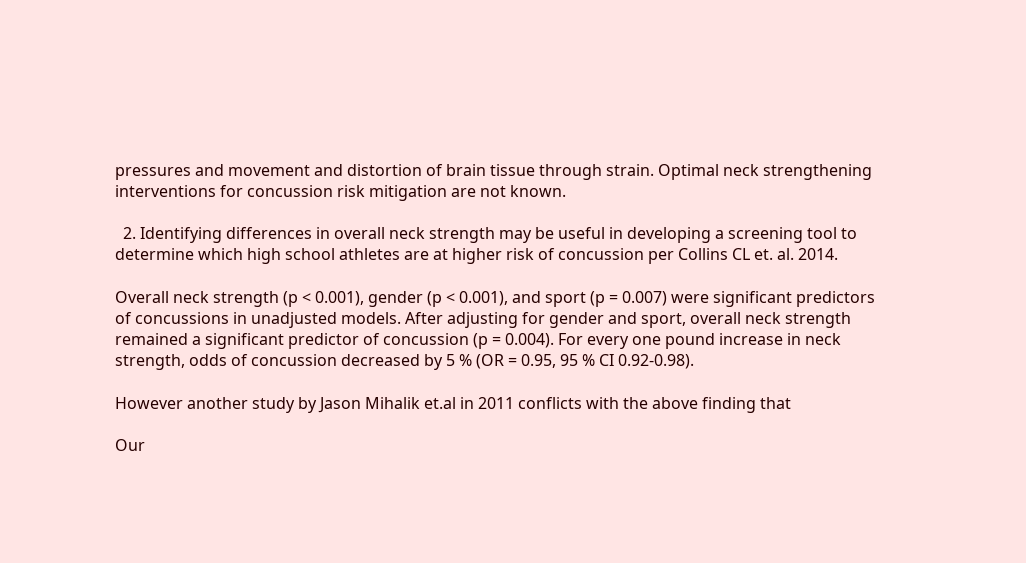pressures and movement and distortion of brain tissue through strain. Optimal neck strengthening interventions for concussion risk mitigation are not known.

  2. Identifying differences in overall neck strength may be useful in developing a screening tool to determine which high school athletes are at higher risk of concussion per Collins CL et. al. 2014.

Overall neck strength (p < 0.001), gender (p < 0.001), and sport (p = 0.007) were significant predictors of concussions in unadjusted models. After adjusting for gender and sport, overall neck strength remained a significant predictor of concussion (p = 0.004). For every one pound increase in neck strength, odds of concussion decreased by 5 % (OR = 0.95, 95 % CI 0.92-0.98).

However another study by Jason Mihalik et.al in 2011 conflicts with the above finding that

Our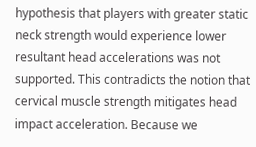hypothesis that players with greater static neck strength would experience lower resultant head accelerations was not supported. This contradicts the notion that cervical muscle strength mitigates head impact acceleration. Because we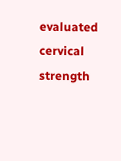evaluated cervical strength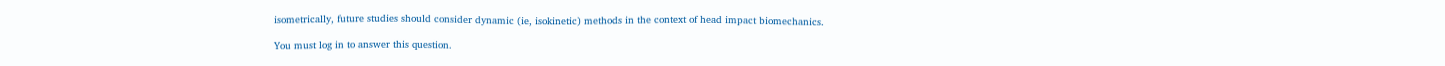isometrically, future studies should consider dynamic (ie, isokinetic) methods in the context of head impact biomechanics.

You must log in to answer this question.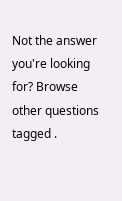Not the answer you're looking for? Browse other questions tagged .